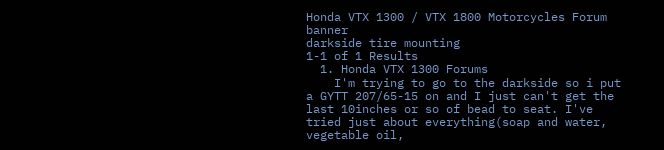Honda VTX 1300 / VTX 1800 Motorcycles Forum banner
darkside tire mounting
1-1 of 1 Results
  1. Honda VTX 1300 Forums
    I'm trying to go to the darkside so i put a GYTT 207/65-15 on and I just can't get the last 10inches or so of bead to seat. I've tried just about everything(soap and water, vegetable oil,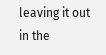leaving it out in the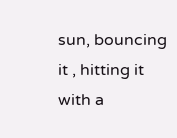sun, bouncing it , hitting it with a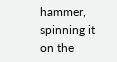hammer, spinning it on the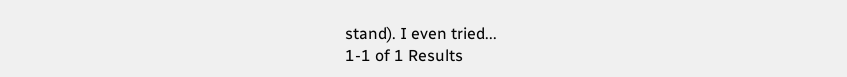stand). I even tried...
1-1 of 1 Results